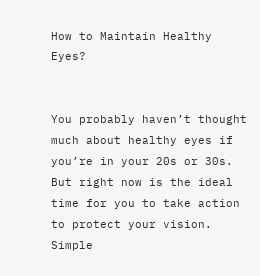How to Maintain Healthy Eyes?


You probably haven’t thought much about healthy eyes if you’re in your 20s or 30s. But right now is the ideal time for you to take action to protect your vision. Simple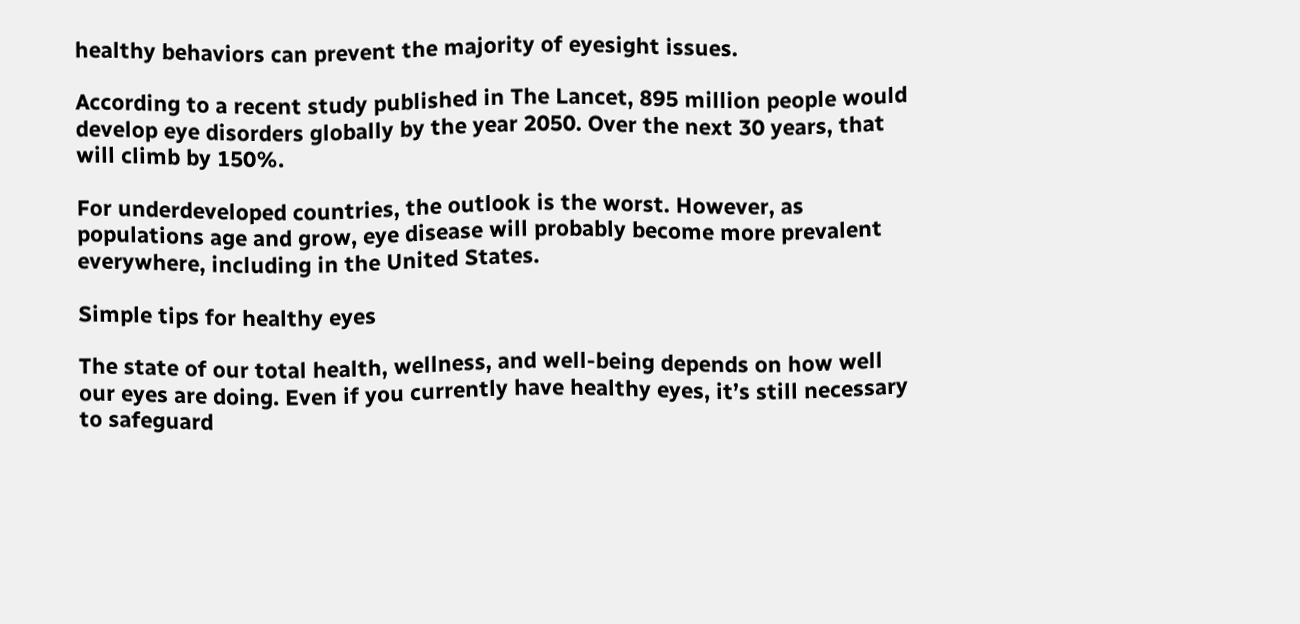healthy behaviors can prevent the majority of eyesight issues.

According to a recent study published in The Lancet, 895 million people would develop eye disorders globally by the year 2050. Over the next 30 years, that will climb by 150%.

For underdeveloped countries, the outlook is the worst. However, as populations age and grow, eye disease will probably become more prevalent everywhere, including in the United States.

Simple tips for healthy eyes

The state of our total health, wellness, and well-being depends on how well our eyes are doing. Even if you currently have healthy eyes, it’s still necessary to safeguard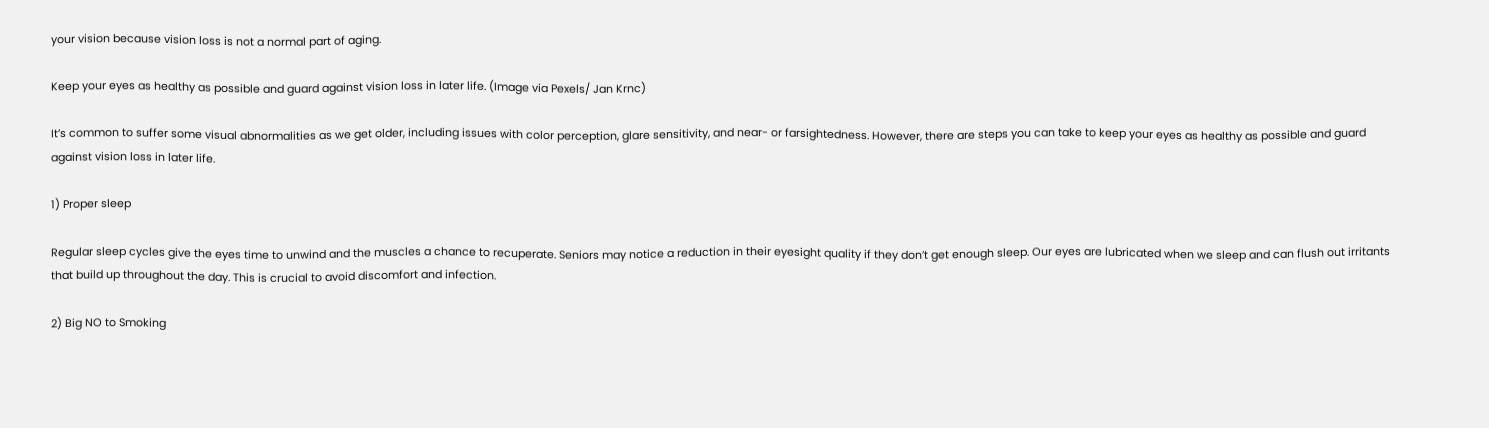your vision because vision loss is not a normal part of aging.

Keep your eyes as healthy as possible and guard against vision loss in later life. (Image via Pexels/ Jan Krnc)

It’s common to suffer some visual abnormalities as we get older, including issues with color perception, glare sensitivity, and near- or farsightedness. However, there are steps you can take to keep your eyes as healthy as possible and guard against vision loss in later life.

1) Proper sleep

Regular sleep cycles give the eyes time to unwind and the muscles a chance to recuperate. Seniors may notice a reduction in their eyesight quality if they don’t get enough sleep. Our eyes are lubricated when we sleep and can flush out irritants that build up throughout the day. This is crucial to avoid discomfort and infection.

2) Big NO to Smoking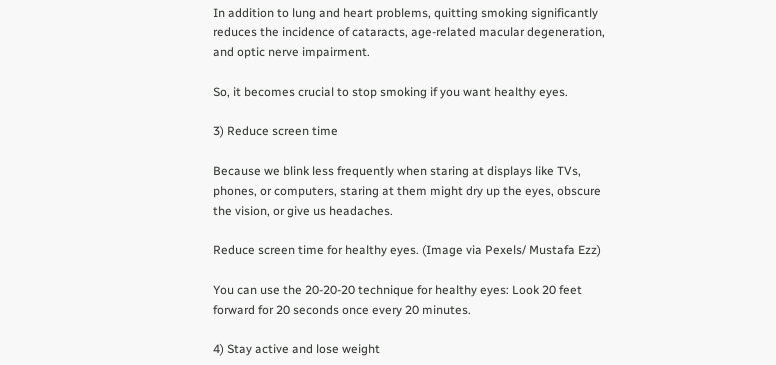In addition to lung and heart problems, quitting smoking significantly reduces the incidence of cataracts, age-related macular degeneration, and optic nerve impairment.

So, it becomes crucial to stop smoking if you want healthy eyes.

3) Reduce screen time

Because we blink less frequently when staring at displays like TVs, phones, or computers, staring at them might dry up the eyes, obscure the vision, or give us headaches.

Reduce screen time for healthy eyes. (Image via Pexels/ Mustafa Ezz)

You can use the 20-20-20 technique for healthy eyes: Look 20 feet forward for 20 seconds once every 20 minutes.

4) Stay active and lose weight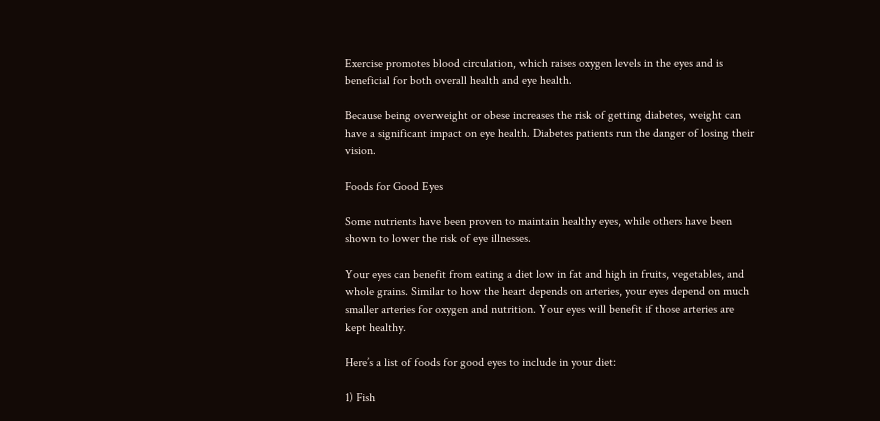Exercise promotes blood circulation, which raises oxygen levels in the eyes and is beneficial for both overall health and eye health.

Because being overweight or obese increases the risk of getting diabetes, weight can have a significant impact on eye health. Diabetes patients run the danger of losing their vision.

Foods for Good Eyes

Some nutrients have been proven to maintain healthy eyes, while others have been shown to lower the risk of eye illnesses.

Your eyes can benefit from eating a diet low in fat and high in fruits, vegetables, and whole grains. Similar to how the heart depends on arteries, your eyes depend on much smaller arteries for oxygen and nutrition. Your eyes will benefit if those arteries are kept healthy.

Here’s a list of foods for good eyes to include in your diet:

1) Fish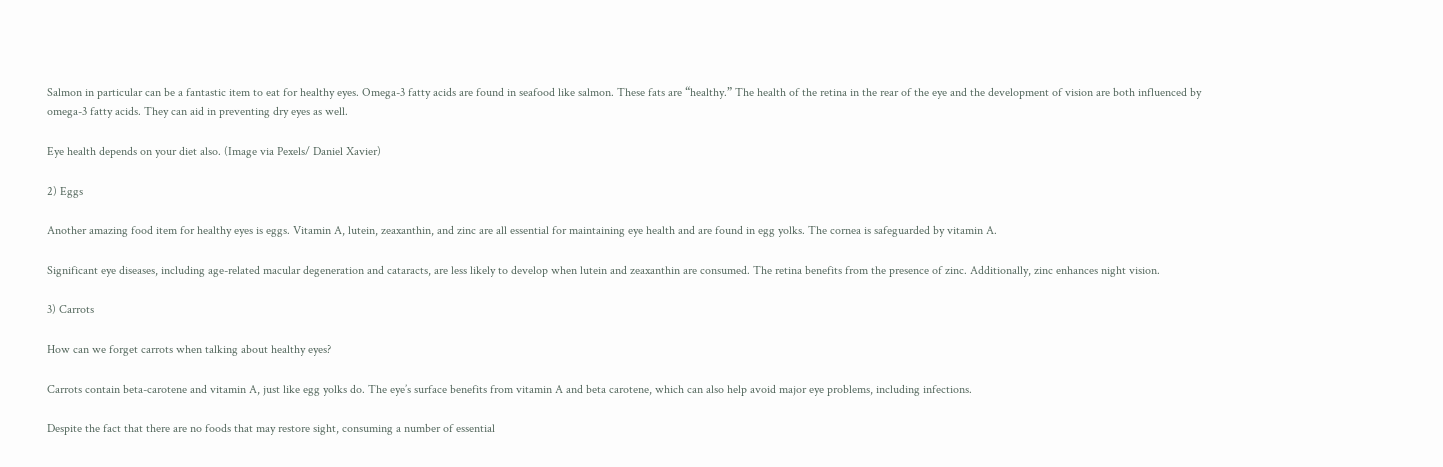Salmon in particular can be a fantastic item to eat for healthy eyes. Omega-3 fatty acids are found in seafood like salmon. These fats are “healthy.” The health of the retina in the rear of the eye and the development of vision are both influenced by omega-3 fatty acids. They can aid in preventing dry eyes as well.

Eye health depends on your diet also. (Image via Pexels/ Daniel Xavier)

2) Eggs

Another amazing food item for healthy eyes is eggs. Vitamin A, lutein, zeaxanthin, and zinc are all essential for maintaining eye health and are found in egg yolks. The cornea is safeguarded by vitamin A.

Significant eye diseases, including age-related macular degeneration and cataracts, are less likely to develop when lutein and zeaxanthin are consumed. The retina benefits from the presence of zinc. Additionally, zinc enhances night vision.

3) Carrots

How can we forget carrots when talking about healthy eyes?

Carrots contain beta-carotene and vitamin A, just like egg yolks do. The eye’s surface benefits from vitamin A and beta carotene, which can also help avoid major eye problems, including infections.

Despite the fact that there are no foods that may restore sight, consuming a number of essential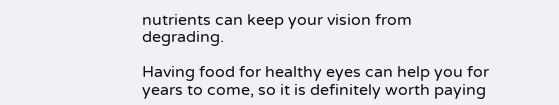nutrients can keep your vision from degrading.

Having food for healthy eyes can help you for years to come, so it is definitely worth paying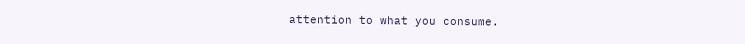attention to what you consume.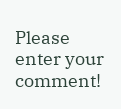Please enter your comment!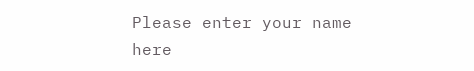Please enter your name here